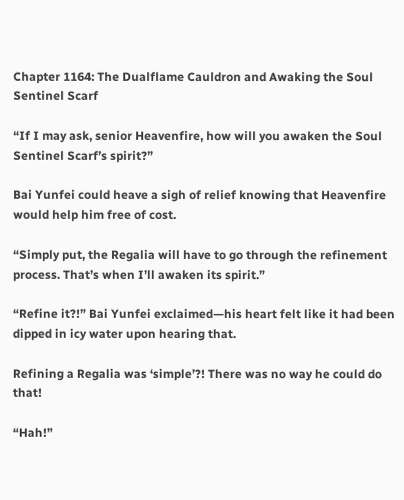Chapter 1164: The Dualflame Cauldron and Awaking the Soul Sentinel Scarf

“If I may ask, senior Heavenfire, how will you awaken the Soul Sentinel Scarf’s spirit?”

Bai Yunfei could heave a sigh of relief knowing that Heavenfire would help him free of cost.

“Simply put, the Regalia will have to go through the refinement process. That’s when I’ll awaken its spirit.”

“Refine it?!” Bai Yunfei exclaimed—his heart felt like it had been dipped in icy water upon hearing that.

Refining a Regalia was ‘simple’?! There was no way he could do that!

“Hah!”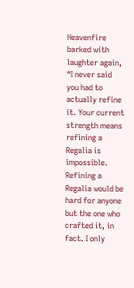Heavenfire barked with laughter again, “I never said you had to actually refine it. Your current strength means refining a Regalia is impossible. Refining a Regalia would be hard for anyone but the one who crafted it, in fact. I only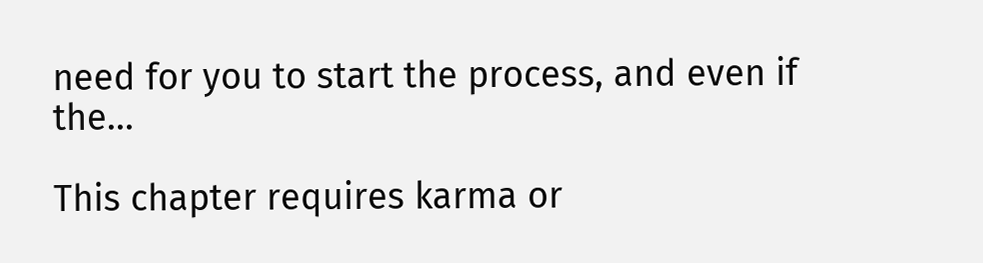need for you to start the process, and even if the...

This chapter requires karma or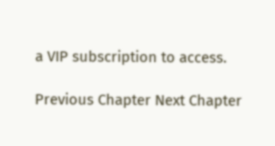a VIP subscription to access.

Previous Chapter Next Chapter